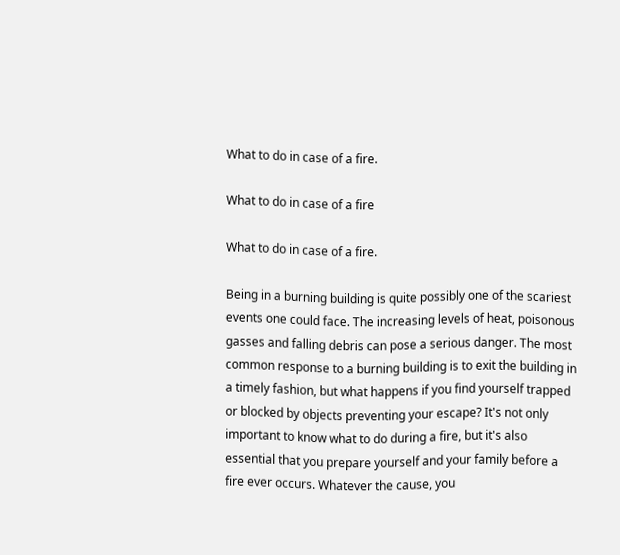What to do in case of a fire.

What to do in case of a fire

What to do in case of a fire.

Being in a burning building is quite possibly one of the scariest events one could face. The increasing levels of heat, poisonous gasses and falling debris can pose a serious danger. The most common response to a burning building is to exit the building in a timely fashion, but what happens if you find yourself trapped or blocked by objects preventing your escape? It's not only important to know what to do during a fire, but it's also essential that you prepare yourself and your family before a fire ever occurs. Whatever the cause, you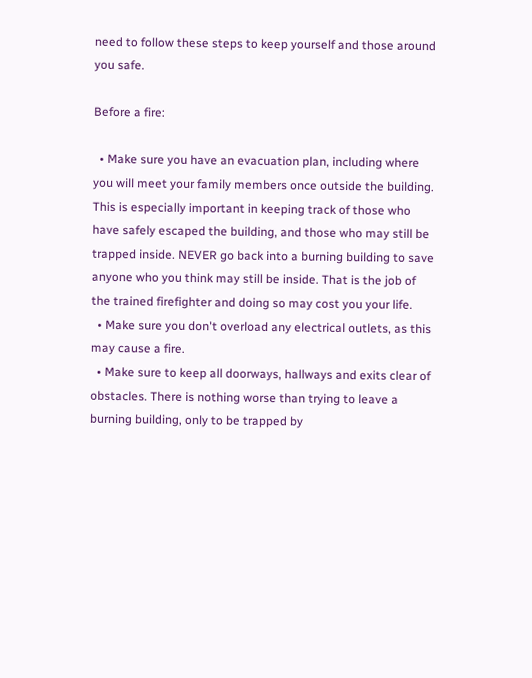need to follow these steps to keep yourself and those around you safe.

Before a fire:

  • Make sure you have an evacuation plan, including where you will meet your family members once outside the building. This is especially important in keeping track of those who have safely escaped the building, and those who may still be trapped inside. NEVER go back into a burning building to save anyone who you think may still be inside. That is the job of the trained firefighter and doing so may cost you your life.
  • Make sure you don't overload any electrical outlets, as this may cause a fire.
  • Make sure to keep all doorways, hallways and exits clear of obstacles. There is nothing worse than trying to leave a burning building, only to be trapped by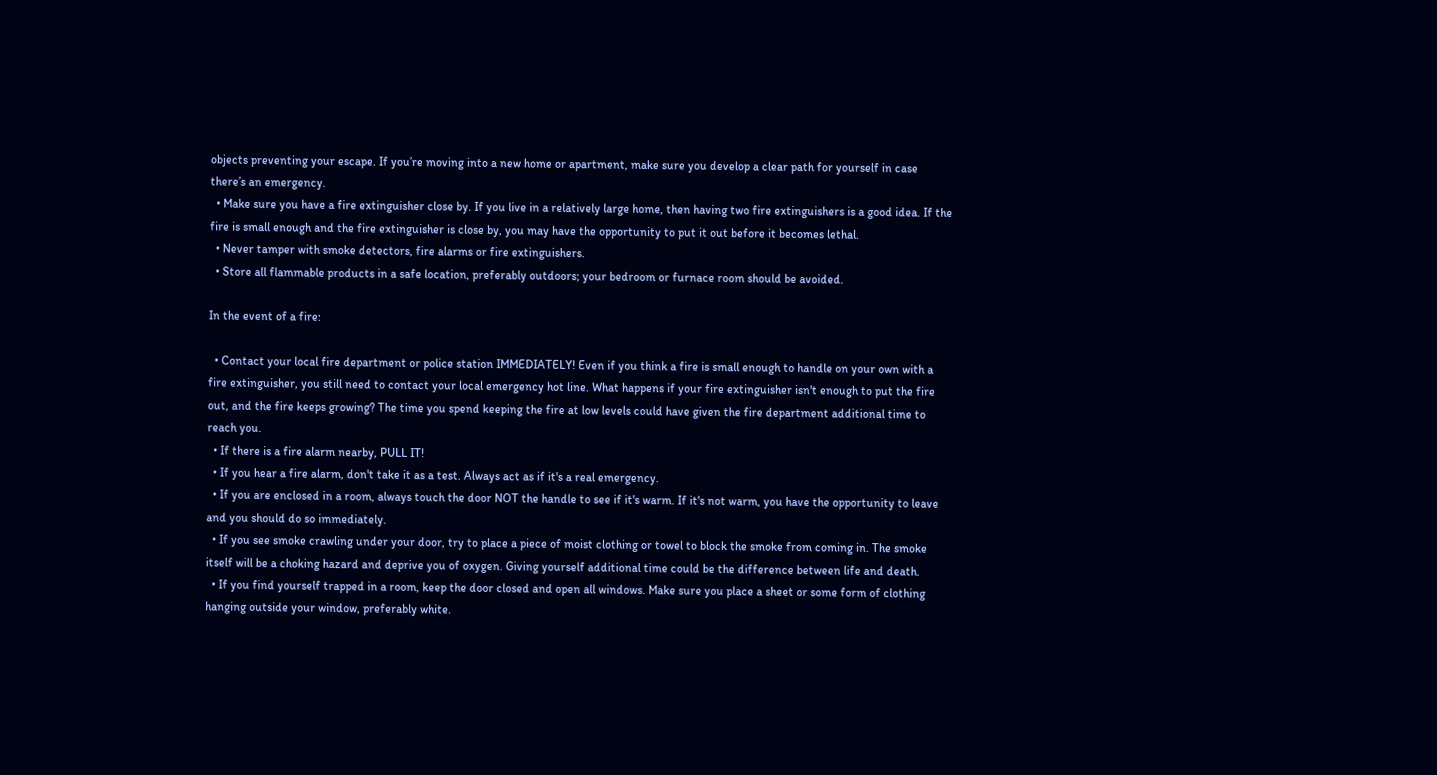objects preventing your escape. If you’re moving into a new home or apartment, make sure you develop a clear path for yourself in case there’s an emergency.
  • Make sure you have a fire extinguisher close by. If you live in a relatively large home, then having two fire extinguishers is a good idea. If the fire is small enough and the fire extinguisher is close by, you may have the opportunity to put it out before it becomes lethal.
  • Never tamper with smoke detectors, fire alarms or fire extinguishers.
  • Store all flammable products in a safe location, preferably outdoors; your bedroom or furnace room should be avoided.

In the event of a fire:

  • Contact your local fire department or police station IMMEDIATELY! Even if you think a fire is small enough to handle on your own with a fire extinguisher, you still need to contact your local emergency hot line. What happens if your fire extinguisher isn't enough to put the fire out, and the fire keeps growing? The time you spend keeping the fire at low levels could have given the fire department additional time to reach you.
  • If there is a fire alarm nearby, PULL IT!
  • If you hear a fire alarm, don't take it as a test. Always act as if it's a real emergency.
  • If you are enclosed in a room, always touch the door NOT the handle to see if it's warm. If it's not warm, you have the opportunity to leave and you should do so immediately.
  • If you see smoke crawling under your door, try to place a piece of moist clothing or towel to block the smoke from coming in. The smoke itself will be a choking hazard and deprive you of oxygen. Giving yourself additional time could be the difference between life and death.
  • If you find yourself trapped in a room, keep the door closed and open all windows. Make sure you place a sheet or some form of clothing hanging outside your window, preferably white.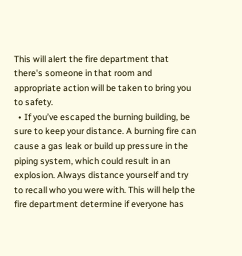This will alert the fire department that there's someone in that room and appropriate action will be taken to bring you to safety.
  • If you’ve escaped the burning building, be sure to keep your distance. A burning fire can cause a gas leak or build up pressure in the piping system, which could result in an explosion. Always distance yourself and try to recall who you were with. This will help the fire department determine if everyone has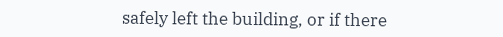safely left the building, or if there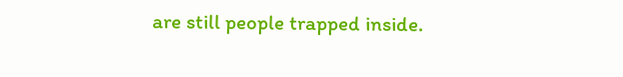are still people trapped inside.